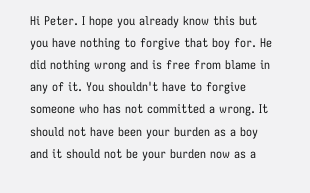Hi Peter. I hope you already know this but you have nothing to forgive that boy for. He did nothing wrong and is free from blame in any of it. You shouldn't have to forgive someone who has not committed a wrong. It should not have been your burden as a boy and it should not be your burden now as a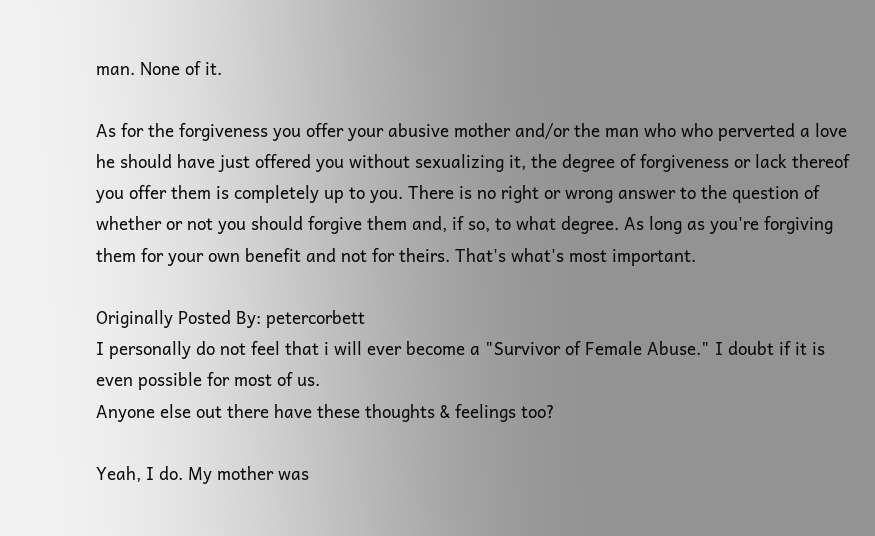man. None of it.

As for the forgiveness you offer your abusive mother and/or the man who who perverted a love he should have just offered you without sexualizing it, the degree of forgiveness or lack thereof you offer them is completely up to you. There is no right or wrong answer to the question of whether or not you should forgive them and, if so, to what degree. As long as you're forgiving them for your own benefit and not for theirs. That's what's most important.

Originally Posted By: petercorbett
I personally do not feel that i will ever become a "Survivor of Female Abuse." I doubt if it is even possible for most of us.
Anyone else out there have these thoughts & feelings too?

Yeah, I do. My mother was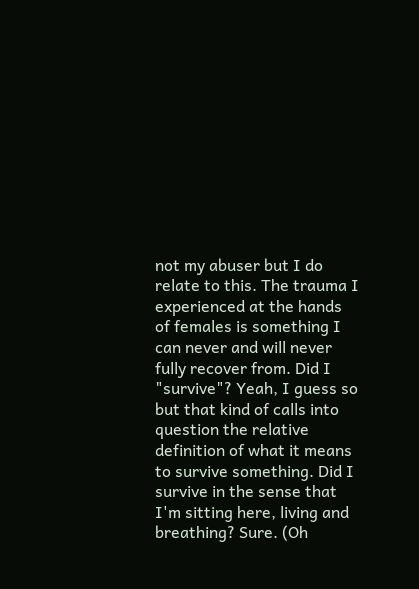not my abuser but I do relate to this. The trauma I experienced at the hands of females is something I can never and will never fully recover from. Did I "survive"? Yeah, I guess so but that kind of calls into question the relative definition of what it means to survive something. Did I survive in the sense that I'm sitting here, living and breathing? Sure. (Oh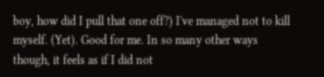boy, how did I pull that one off?) I've managed not to kill myself. (Yet). Good for me. In so many other ways though, it feels as if I did not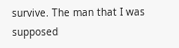survive. The man that I was supposed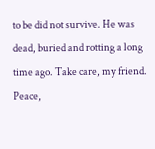to be did not survive. He was dead, buried and rotting a long time ago. Take care, my friend. Peace,